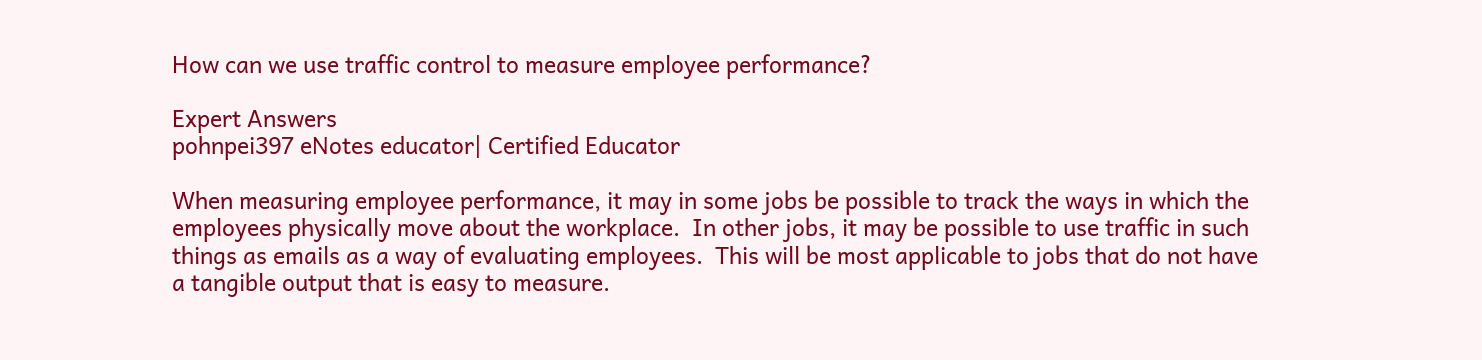How can we use traffic control to measure employee performance?

Expert Answers
pohnpei397 eNotes educator| Certified Educator

When measuring employee performance, it may in some jobs be possible to track the ways in which the employees physically move about the workplace.  In other jobs, it may be possible to use traffic in such things as emails as a way of evaluating employees.  This will be most applicable to jobs that do not have a tangible output that is easy to measure.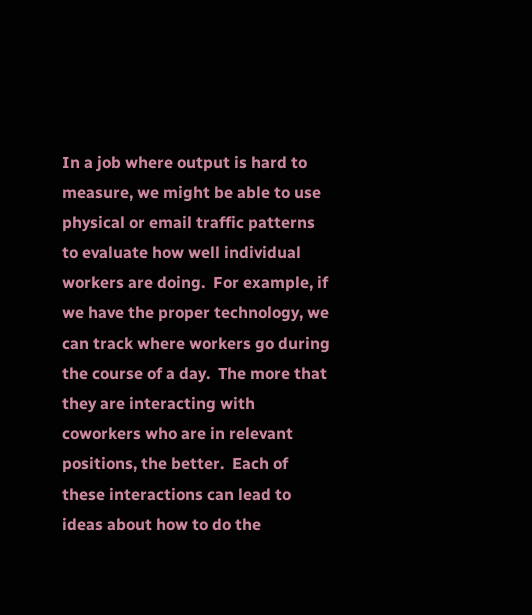In a job where output is hard to measure, we might be able to use physical or email traffic patterns to evaluate how well individual workers are doing.  For example, if we have the proper technology, we can track where workers go during the course of a day.  The more that they are interacting with coworkers who are in relevant positions, the better.  Each of these interactions can lead to ideas about how to do the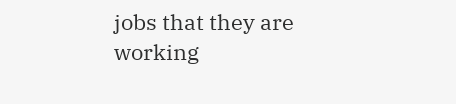jobs that they are working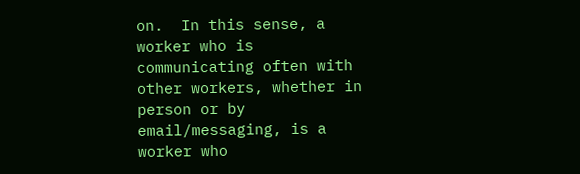on.  In this sense, a worker who is communicating often with other workers, whether in person or by email/messaging, is a worker who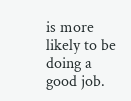is more likely to be doing a good job.